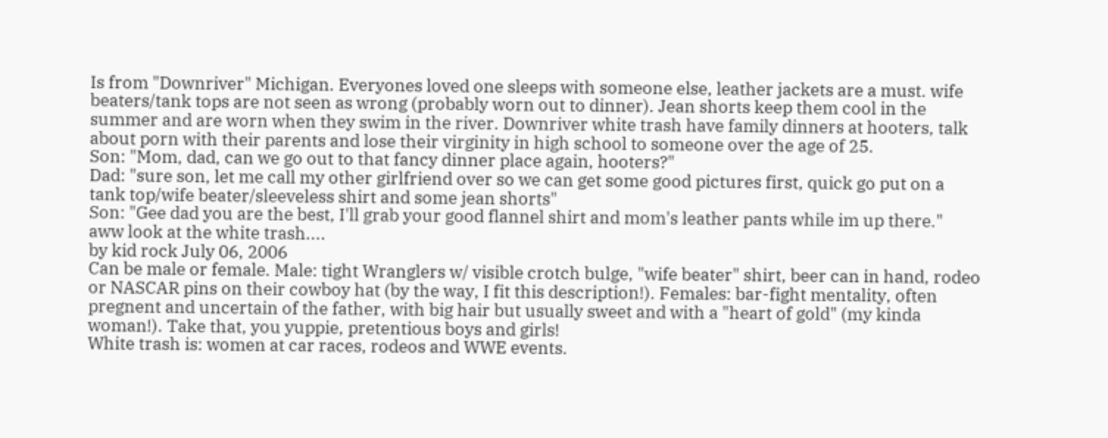Is from "Downriver" Michigan. Everyones loved one sleeps with someone else, leather jackets are a must. wife beaters/tank tops are not seen as wrong (probably worn out to dinner). Jean shorts keep them cool in the summer and are worn when they swim in the river. Downriver white trash have family dinners at hooters, talk about porn with their parents and lose their virginity in high school to someone over the age of 25.
Son: "Mom, dad, can we go out to that fancy dinner place again, hooters?"
Dad: "sure son, let me call my other girlfriend over so we can get some good pictures first, quick go put on a tank top/wife beater/sleeveless shirt and some jean shorts"
Son: "Gee dad you are the best, I'll grab your good flannel shirt and mom's leather pants while im up there."
aww look at the white trash....
by kid rock July 06, 2006
Can be male or female. Male: tight Wranglers w/ visible crotch bulge, "wife beater" shirt, beer can in hand, rodeo or NASCAR pins on their cowboy hat (by the way, I fit this description!). Females: bar-fight mentality, often pregnent and uncertain of the father, with big hair but usually sweet and with a "heart of gold" (my kinda woman!). Take that, you yuppie, pretentious boys and girls!
White trash is: women at car races, rodeos and WWE events.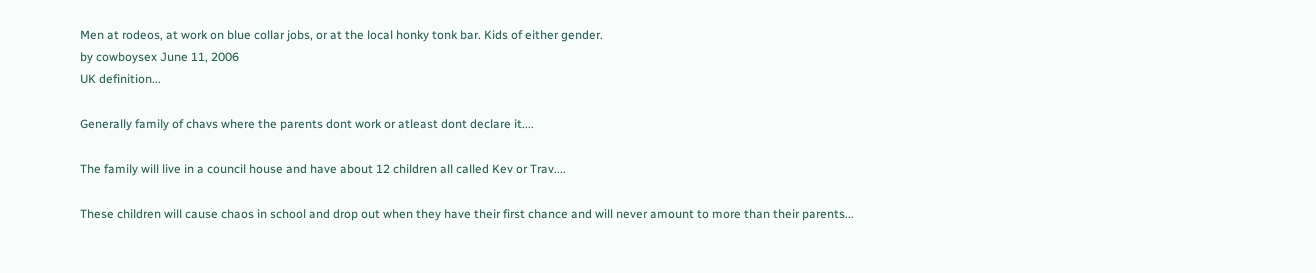Men at rodeos, at work on blue collar jobs, or at the local honky tonk bar. Kids of either gender.
by cowboysex June 11, 2006
UK definition...

Generally family of chavs where the parents dont work or atleast dont declare it....

The family will live in a council house and have about 12 children all called Kev or Trav....

These children will cause chaos in school and drop out when they have their first chance and will never amount to more than their parents...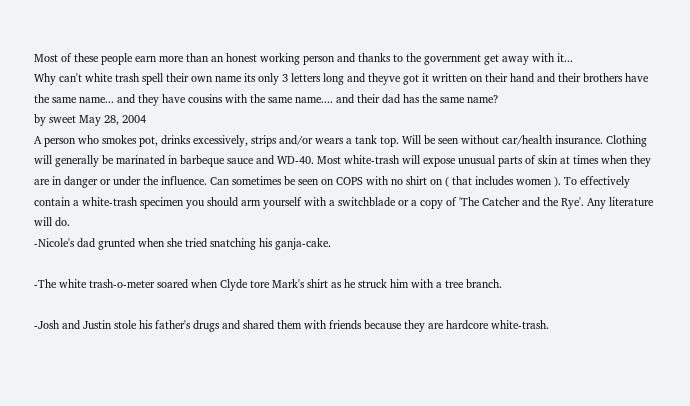Most of these people earn more than an honest working person and thanks to the government get away with it...
Why can't white trash spell their own name its only 3 letters long and theyve got it written on their hand and their brothers have the same name... and they have cousins with the same name.... and their dad has the same name?
by sweet May 28, 2004
A person who smokes pot, drinks excessively, strips and/or wears a tank top. Will be seen without car/health insurance. Clothing will generally be marinated in barbeque sauce and WD-40. Most white-trash will expose unusual parts of skin at times when they are in danger or under the influence. Can sometimes be seen on COPS with no shirt on ( that includes women ). To effectively contain a white-trash specimen you should arm yourself with a switchblade or a copy of 'The Catcher and the Rye'. Any literature will do.
-Nicole's dad grunted when she tried snatching his ganja-cake.

-The white trash-o-meter soared when Clyde tore Mark's shirt as he struck him with a tree branch.

-Josh and Justin stole his father's drugs and shared them with friends because they are hardcore white-trash.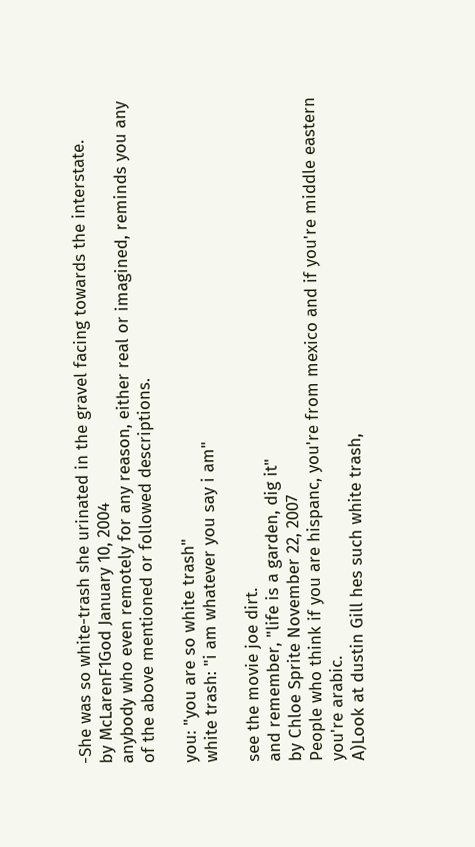-She was so white-trash she urinated in the gravel facing towards the interstate.
by McLarenF1God January 10, 2004
anybody who even remotely for any reason, either real or imagined, reminds you any of the above mentioned or followed descriptions.

you: "you are so white trash"
white trash: "i am whatever you say i am"

see the movie joe dirt.
and remember, "life is a garden, dig it"
by Chloe Sprite November 22, 2007
People who think if you are hispanc, you're from mexico and if you're middle eastern you're arabic.
A)Look at dustin Gill hes such white trash,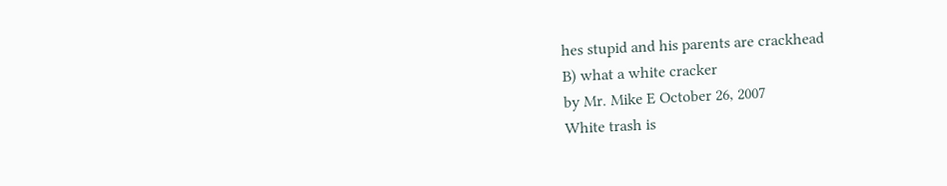hes stupid and his parents are crackhead
B) what a white cracker
by Mr. Mike E October 26, 2007
White trash is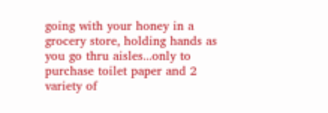going with your honey in a grocery store, holding hands as you go thru aisles...only to purchase toilet paper and 2 variety of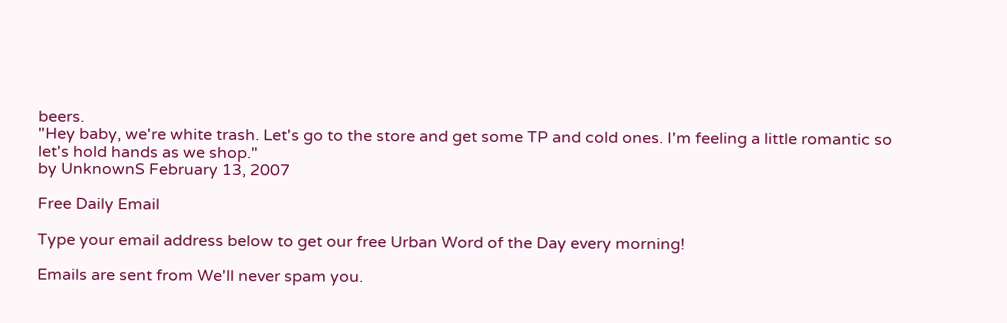beers.
"Hey baby, we're white trash. Let's go to the store and get some TP and cold ones. I'm feeling a little romantic so let's hold hands as we shop."
by UnknownS February 13, 2007

Free Daily Email

Type your email address below to get our free Urban Word of the Day every morning!

Emails are sent from We'll never spam you.